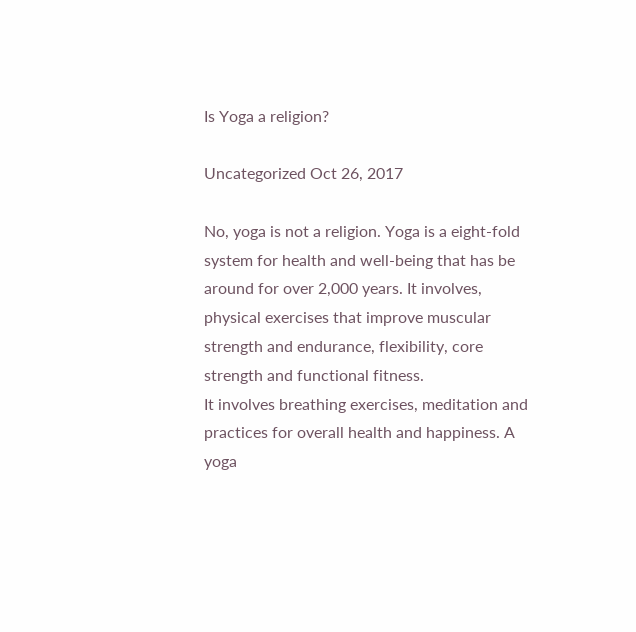Is Yoga a religion?

Uncategorized Oct 26, 2017

No, yoga is not a religion. Yoga is a eight-fold system for health and well-being that has be around for over 2,000 years. It involves, physical exercises that improve muscular strength and endurance, flexibility, core strength and functional fitness.
It involves breathing exercises, meditation and practices for overall health and happiness. A yoga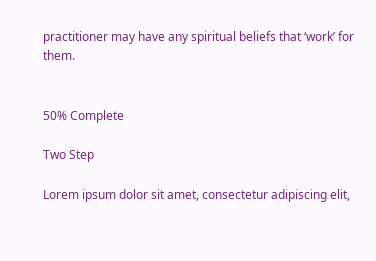practitioner may have any spiritual beliefs that ‘work’ for them.


50% Complete

Two Step

Lorem ipsum dolor sit amet, consectetur adipiscing elit,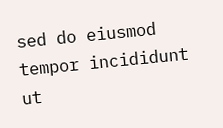sed do eiusmod tempor incididunt ut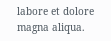labore et dolore magna aliqua.